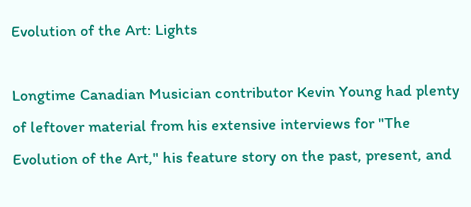Evolution of the Art: Lights

Longtime Canadian Musician contributor Kevin Young had plenty of leftover material from his extensive interviews for "The Evolution of the Art," his feature story on the past, present, and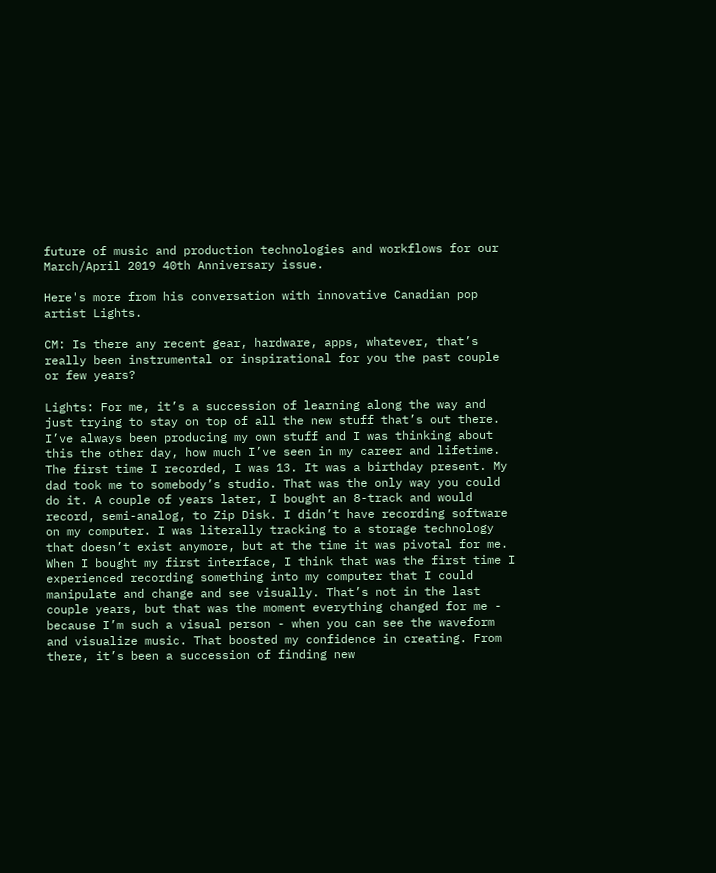future of music and production technologies and workflows for our March/April 2019 40th Anniversary issue.

Here's more from his conversation with innovative Canadian pop artist Lights.

CM: Is there any recent gear, hardware, apps, whatever, that’s really been instrumental or inspirational for you the past couple or few years?

Lights: For me, it’s a succession of learning along the way and just trying to stay on top of all the new stuff that’s out there. I’ve always been producing my own stuff and I was thinking about this the other day, how much I’ve seen in my career and lifetime. The first time I recorded, I was 13. It was a birthday present. My dad took me to somebody’s studio. That was the only way you could do it. A couple of years later, I bought an 8-track and would record, semi-analog, to Zip Disk. I didn’t have recording software on my computer. I was literally tracking to a storage technology that doesn’t exist anymore, but at the time it was pivotal for me. When I bought my first interface, I think that was the first time I experienced recording something into my computer that I could manipulate and change and see visually. That’s not in the last couple years, but that was the moment everything changed for me - because I’m such a visual person - when you can see the waveform and visualize music. That boosted my confidence in creating. From there, it’s been a succession of finding new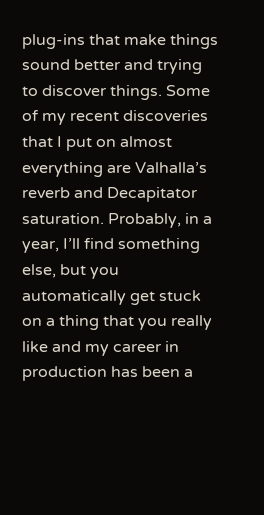plug-ins that make things sound better and trying to discover things. Some of my recent discoveries that I put on almost everything are Valhalla’s reverb and Decapitator saturation. Probably, in a year, I’ll find something else, but you automatically get stuck on a thing that you really like and my career in production has been a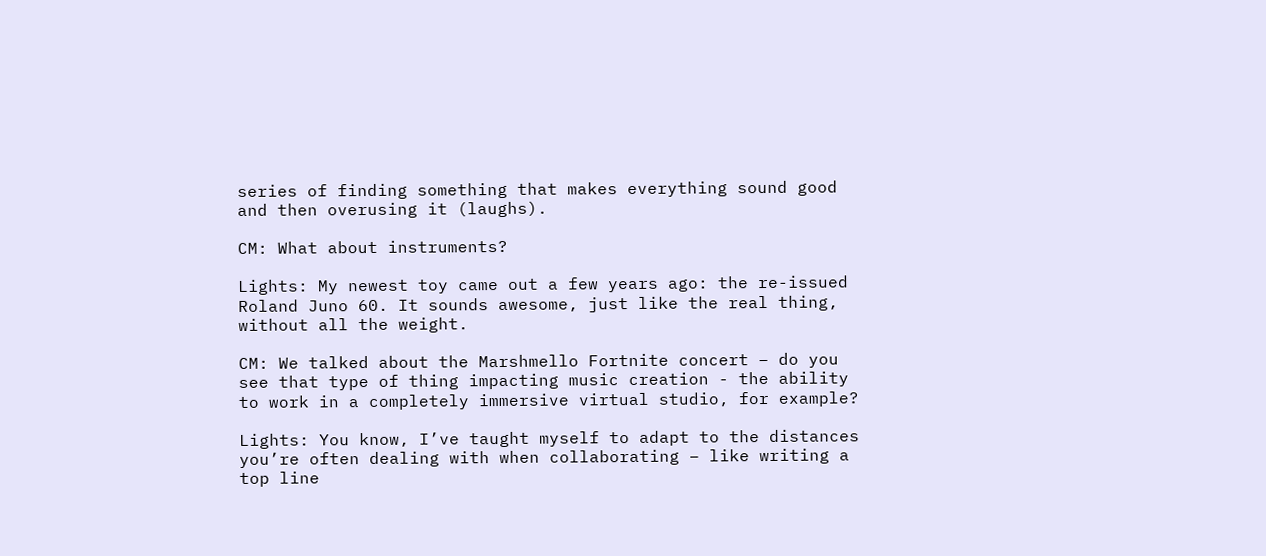series of finding something that makes everything sound good and then overusing it (laughs).

CM: What about instruments?

Lights: My newest toy came out a few years ago: the re-issued Roland Juno 60. It sounds awesome, just like the real thing, without all the weight.

CM: We talked about the Marshmello Fortnite concert – do you see that type of thing impacting music creation - the ability to work in a completely immersive virtual studio, for example?

Lights: You know, I’ve taught myself to adapt to the distances you’re often dealing with when collaborating – like writing a top line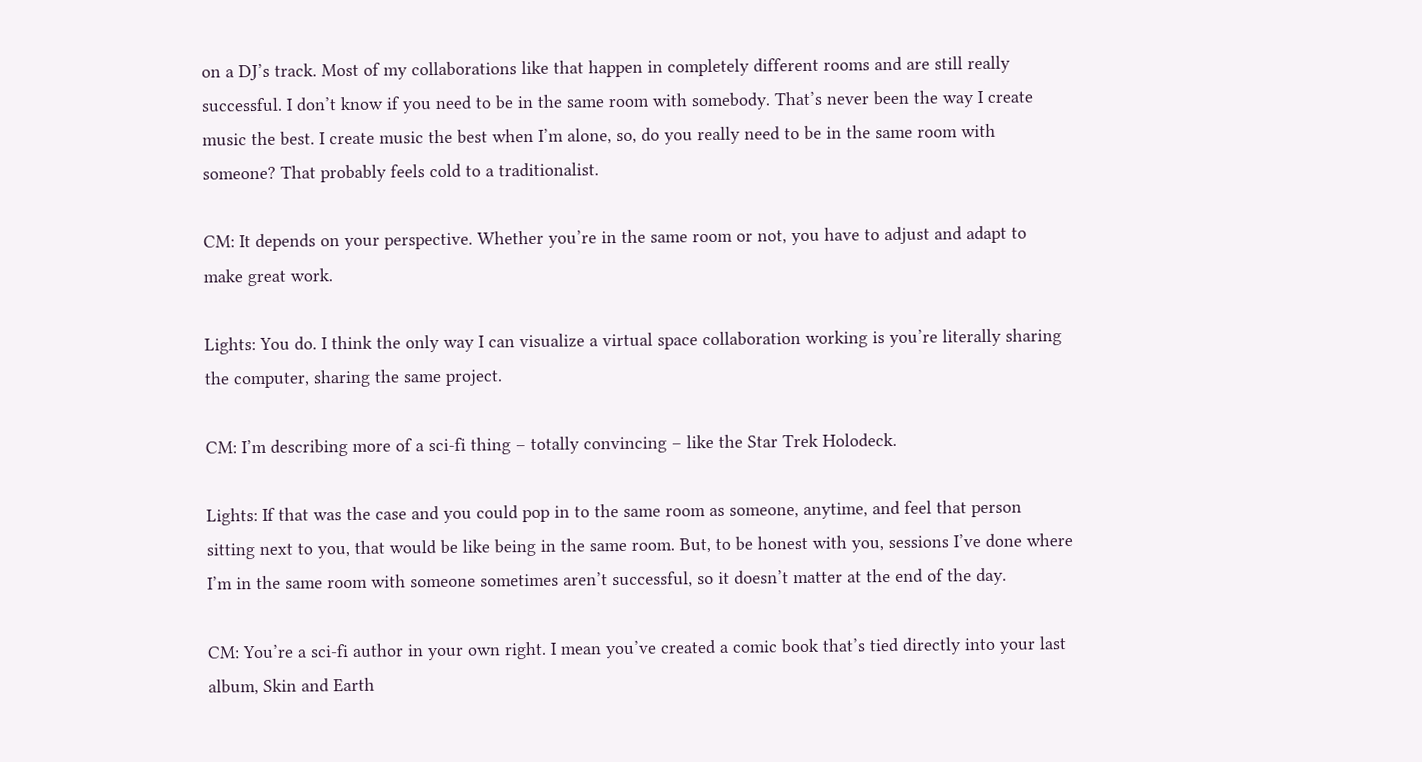on a DJ’s track. Most of my collaborations like that happen in completely different rooms and are still really successful. I don’t know if you need to be in the same room with somebody. That’s never been the way I create music the best. I create music the best when I’m alone, so, do you really need to be in the same room with someone? That probably feels cold to a traditionalist.

CM: It depends on your perspective. Whether you’re in the same room or not, you have to adjust and adapt to make great work.

Lights: You do. I think the only way I can visualize a virtual space collaboration working is you’re literally sharing the computer, sharing the same project.

CM: I’m describing more of a sci-fi thing – totally convincing – like the Star Trek Holodeck.

Lights: If that was the case and you could pop in to the same room as someone, anytime, and feel that person sitting next to you, that would be like being in the same room. But, to be honest with you, sessions I’ve done where I’m in the same room with someone sometimes aren’t successful, so it doesn’t matter at the end of the day.

CM: You’re a sci-fi author in your own right. I mean you’ve created a comic book that’s tied directly into your last album, Skin and Earth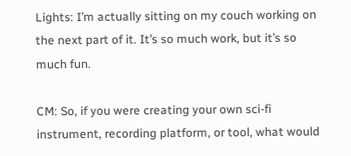Lights: I’m actually sitting on my couch working on the next part of it. It’s so much work, but it’s so much fun.

CM: So, if you were creating your own sci-fi instrument, recording platform, or tool, what would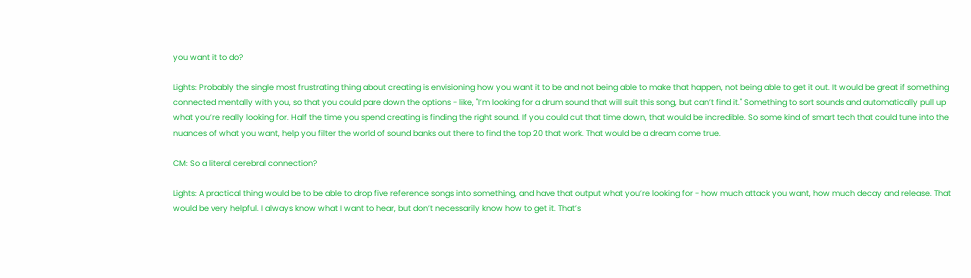you want it to do?

Lights: Probably the single most frustrating thing about creating is envisioning how you want it to be and not being able to make that happen, not being able to get it out. It would be great if something connected mentally with you, so that you could pare down the options - like, "I’m looking for a drum sound that will suit this song, but can’t find it." Something to sort sounds and automatically pull up what you’re really looking for. Half the time you spend creating is finding the right sound. If you could cut that time down, that would be incredible. So some kind of smart tech that could tune into the nuances of what you want, help you filter the world of sound banks out there to find the top 20 that work. That would be a dream come true.

CM: So a literal cerebral connection?

Lights: A practical thing would be to be able to drop five reference songs into something, and have that output what you’re looking for - how much attack you want, how much decay and release. That would be very helpful. I always know what I want to hear, but don’t necessarily know how to get it. That’s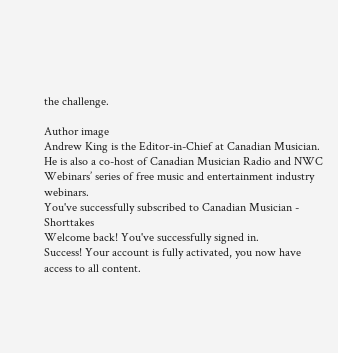the challenge.

Author image
Andrew King is the Editor-in-Chief at Canadian Musician. He is also a co-host of Canadian Musician Radio and NWC Webinars’ series of free music and entertainment industry webinars.
You've successfully subscribed to Canadian Musician - Shorttakes
Welcome back! You've successfully signed in.
Success! Your account is fully activated, you now have access to all content.